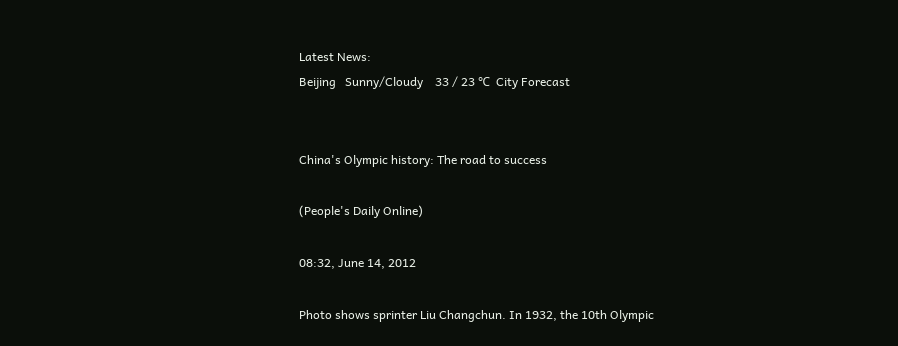Latest News:
Beijing   Sunny/Cloudy    33 / 23 ℃  City Forecast


China's Olympic history: The road to success

(People's Daily Online)

08:32, June 14, 2012

Photo shows sprinter Liu Changchun. In 1932, the 10th Olympic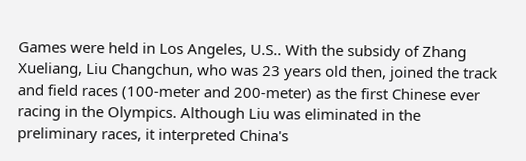Games were held in Los Angeles, U.S.. With the subsidy of Zhang Xueliang, Liu Changchun, who was 23 years old then, joined the track and field races (100-meter and 200-meter) as the first Chinese ever racing in the Olympics. Although Liu was eliminated in the preliminary races, it interpreted China's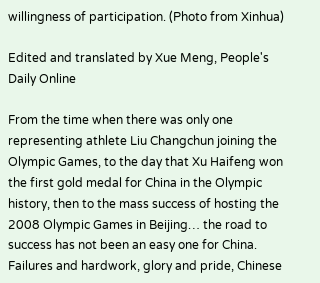willingness of participation. (Photo from Xinhua)

Edited and translated by Xue Meng, People's Daily Online

From the time when there was only one representing athlete Liu Changchun joining the Olympic Games, to the day that Xu Haifeng won the first gold medal for China in the Olympic history, then to the mass success of hosting the 2008 Olympic Games in Beijing… the road to success has not been an easy one for China. Failures and hardwork, glory and pride, Chinese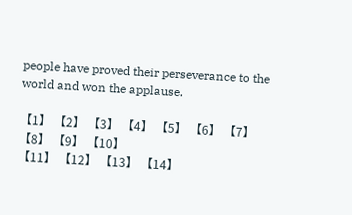people have proved their perseverance to the world and won the applause.

【1】 【2】 【3】 【4】 【5】 【6】 【7】 【8】 【9】 【10】
【11】 【12】 【13】 【14】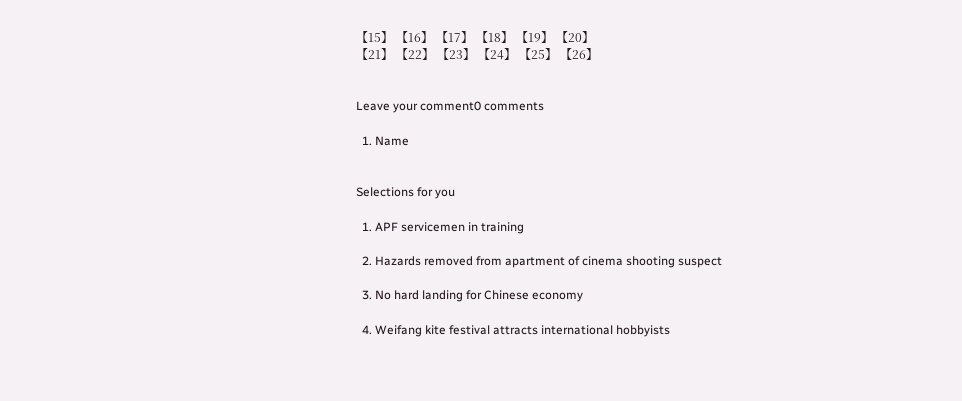【15】 【16】 【17】 【18】 【19】 【20】
【21】 【22】 【23】 【24】 【25】 【26】


Leave your comment0 comments

  1. Name


Selections for you

  1. APF servicemen in training

  2. Hazards removed from apartment of cinema shooting suspect

  3. No hard landing for Chinese economy

  4. Weifang kite festival attracts international hobbyists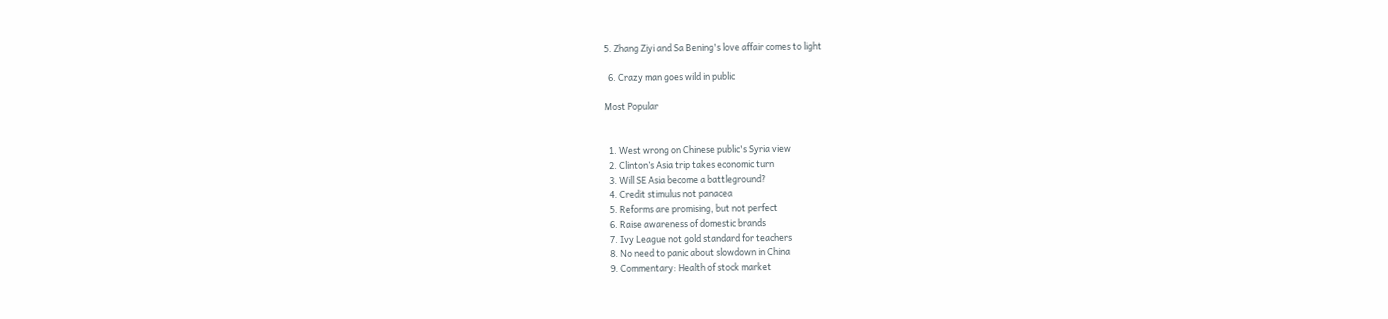5. Zhang Ziyi and Sa Bening's love affair comes to light

  6. Crazy man goes wild in public

Most Popular


  1. West wrong on Chinese public's Syria view
  2. Clinton’s Asia trip takes economic turn
  3. Will SE Asia become a battleground?
  4. Credit stimulus not panacea
  5. Reforms are promising, but not perfect
  6. Raise awareness of domestic brands
  7. Ivy League not gold standard for teachers
  8. No need to panic about slowdown in China
  9. Commentary: Health of stock market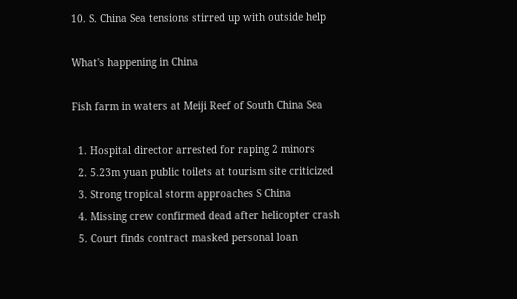10. S. China Sea tensions stirred up with outside help

What's happening in China

Fish farm in waters at Meiji Reef of South China Sea

  1. Hospital director arrested for raping 2 minors
  2. 5.23m yuan public toilets at tourism site criticized
  3. Strong tropical storm approaches S China
  4. Missing crew confirmed dead after helicopter crash
  5. Court finds contract masked personal loan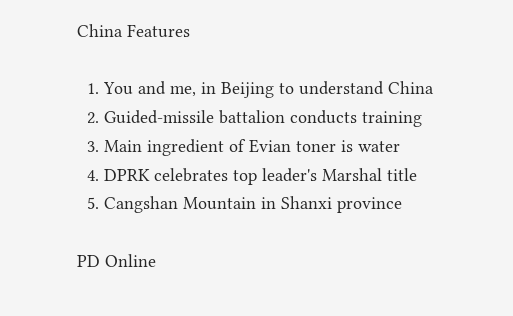China Features

  1. You and me, in Beijing to understand China
  2. Guided-missile battalion conducts training
  3. Main ingredient of Evian toner is water
  4. DPRK celebrates top leader's Marshal title
  5. Cangshan Mountain in Shanxi province

PD Online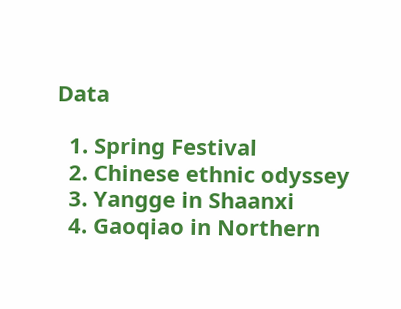Data

  1. Spring Festival
  2. Chinese ethnic odyssey
  3. Yangge in Shaanxi
  4. Gaoqiao in Northern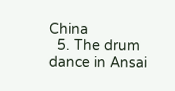China
  5. The drum dance in Ansai